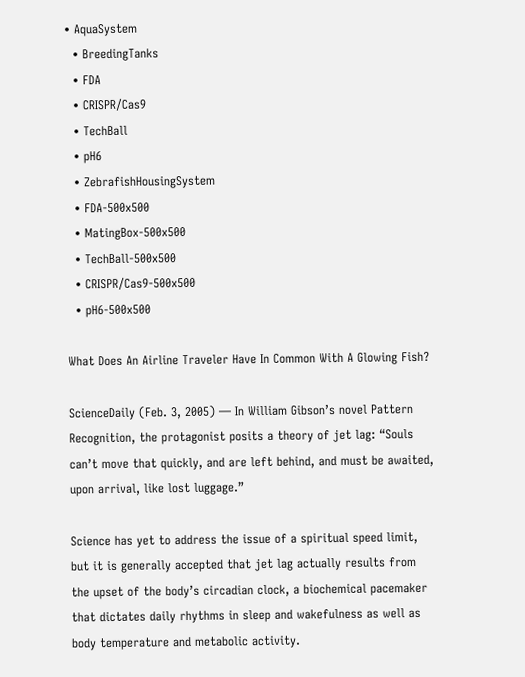• AquaSystem
  • BreedingTanks
  • FDA
  • CRISPR/Cas9
  • TechBall
  • pH6
  • ZebrafishHousingSystem
  • FDA-500x500
  • MatingBox-500x500
  • TechBall-500x500
  • CRISPR/Cas9-500x500
  • pH6-500x500

What Does An Airline Traveler Have In Common With A Glowing Fish?

ScienceDaily (Feb. 3, 2005) — In William Gibson’s novel Pattern Recognition, the protagonist posits a theory of jet lag: “Souls can’t move that quickly, and are left behind, and must be awaited, upon arrival, like lost luggage.”

Science has yet to address the issue of a spiritual speed limit, but it is generally accepted that jet lag actually results from the upset of the body’s circadian clock, a biochemical pacemaker that dictates daily rhythms in sleep and wakefulness as well as body temperature and metabolic activity.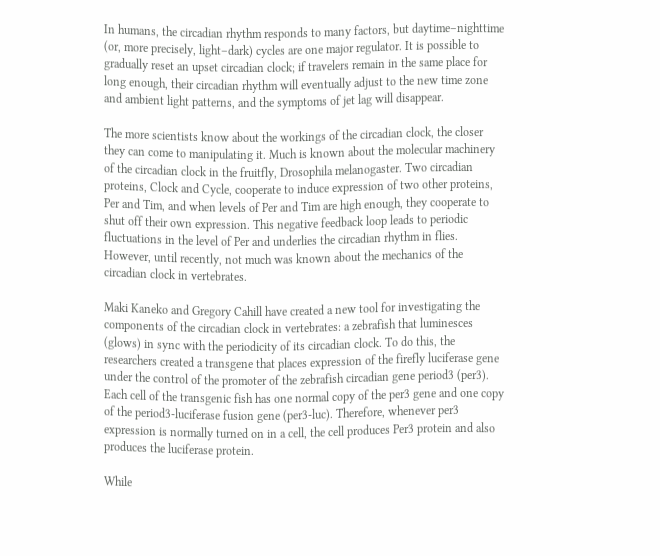In humans, the circadian rhythm responds to many factors, but daytime–nighttime (or, more precisely, light–dark) cycles are one major regulator. It is possible to gradually reset an upset circadian clock; if travelers remain in the same place for long enough, their circadian rhythm will eventually adjust to the new time zone and ambient light patterns, and the symptoms of jet lag will disappear.

The more scientists know about the workings of the circadian clock, the closer they can come to manipulating it. Much is known about the molecular machinery of the circadian clock in the fruitfly, Drosophila melanogaster. Two circadian proteins, Clock and Cycle, cooperate to induce expression of two other proteins, Per and Tim, and when levels of Per and Tim are high enough, they cooperate to shut off their own expression. This negative feedback loop leads to periodic fluctuations in the level of Per and underlies the circadian rhythm in flies. However, until recently, not much was known about the mechanics of the circadian clock in vertebrates.

Maki Kaneko and Gregory Cahill have created a new tool for investigating the components of the circadian clock in vertebrates: a zebrafish that luminesces (glows) in sync with the periodicity of its circadian clock. To do this, the researchers created a transgene that places expression of the firefly luciferase gene under the control of the promoter of the zebrafish circadian gene period3 (per3). Each cell of the transgenic fish has one normal copy of the per3 gene and one copy of the period3-luciferase fusion gene (per3-luc). Therefore, whenever per3 expression is normally turned on in a cell, the cell produces Per3 protein and also produces the luciferase protein.

While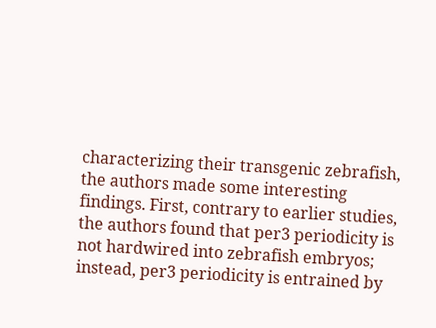characterizing their transgenic zebrafish, the authors made some interesting findings. First, contrary to earlier studies, the authors found that per3 periodicity is not hardwired into zebrafish embryos; instead, per3 periodicity is entrained by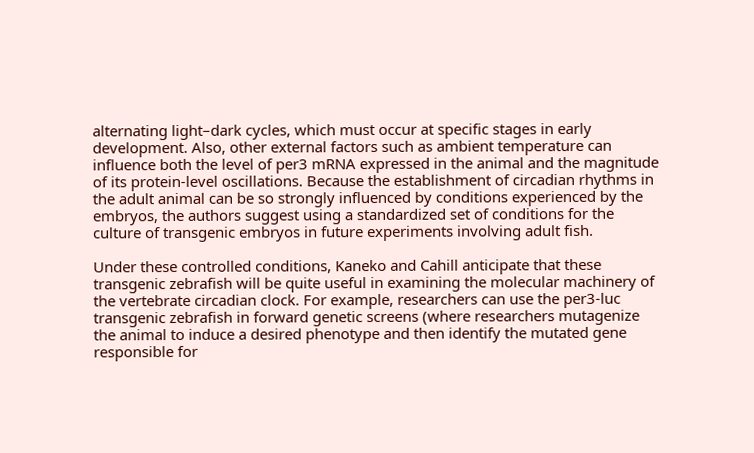alternating light–dark cycles, which must occur at specific stages in early development. Also, other external factors such as ambient temperature can influence both the level of per3 mRNA expressed in the animal and the magnitude of its protein-level oscillations. Because the establishment of circadian rhythms in the adult animal can be so strongly influenced by conditions experienced by the embryos, the authors suggest using a standardized set of conditions for the culture of transgenic embryos in future experiments involving adult fish.

Under these controlled conditions, Kaneko and Cahill anticipate that these transgenic zebrafish will be quite useful in examining the molecular machinery of the vertebrate circadian clock. For example, researchers can use the per3-luc transgenic zebrafish in forward genetic screens (where researchers mutagenize the animal to induce a desired phenotype and then identify the mutated gene responsible for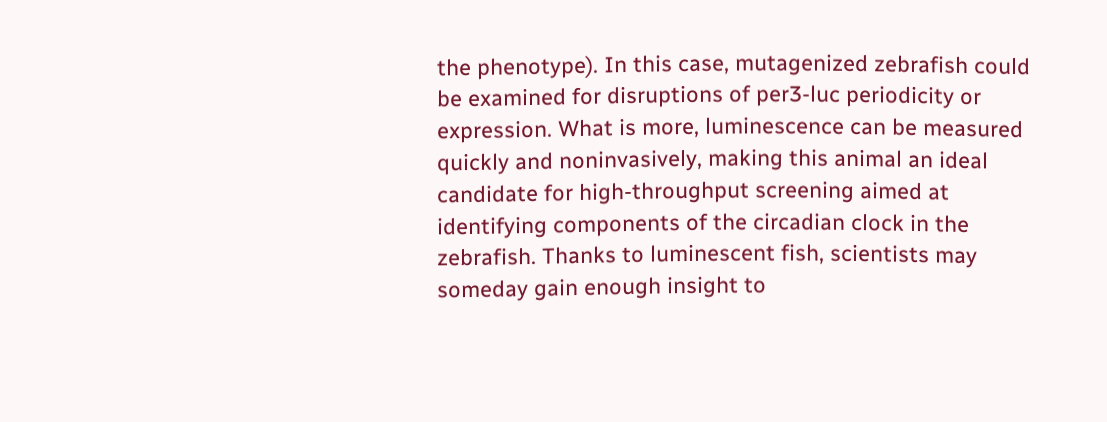the phenotype). In this case, mutagenized zebrafish could be examined for disruptions of per3-luc periodicity or expression. What is more, luminescence can be measured quickly and noninvasively, making this animal an ideal candidate for high-throughput screening aimed at identifying components of the circadian clock in the zebrafish. Thanks to luminescent fish, scientists may someday gain enough insight to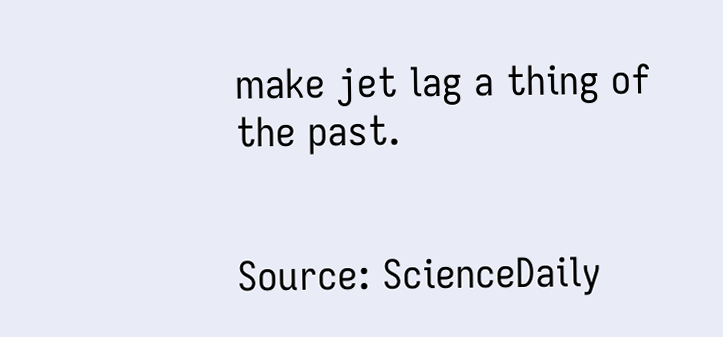make jet lag a thing of the past.


Source: ScienceDaily